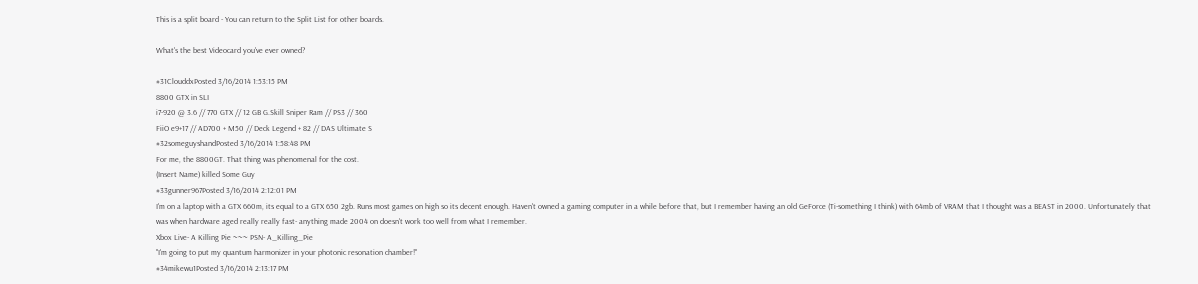This is a split board - You can return to the Split List for other boards.

What's the best Videocard you've ever owned?

#31ClouddxPosted 3/16/2014 1:53:15 PM
8800 GTX in SLI
i7-920 @ 3.6 // 770 GTX // 12 GB G.Skill Sniper Ram // PS3 // 360
FiiO e9+17 // AD700 + M50 // Deck Legend + 82 // DAS Ultimate S
#32someguyshandPosted 3/16/2014 1:58:48 PM
For me, the 8800GT. That thing was phenomenal for the cost.
(Insert Name) killed Some Guy
#33gunner967Posted 3/16/2014 2:12:01 PM
I'm on a laptop with a GTX 660m, its equal to a GTX 650 2gb. Runs most games on high so its decent enough. Haven't owned a gaming computer in a while before that, but I remember having an old GeForce (Ti-something I think) with 64mb of VRAM that I thought was a BEAST in 2000. Unfortunately that was when hardware aged really really fast- anything made 2004 on doesn't work too well from what I remember.
Xbox Live- A Killing Pie ~~~ PSN- A_Killing_Pie
"I'm going to put my quantum harmonizer in your photonic resonation chamber!"
#34mikewu1Posted 3/16/2014 2:13:17 PM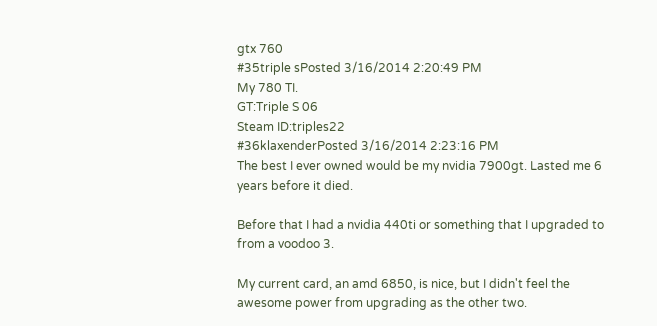gtx 760
#35triple sPosted 3/16/2014 2:20:49 PM
My 780 TI.
GT:Triple S 06
Steam ID:triples22
#36klaxenderPosted 3/16/2014 2:23:16 PM
The best I ever owned would be my nvidia 7900gt. Lasted me 6 years before it died.

Before that I had a nvidia 440ti or something that I upgraded to from a voodoo 3.

My current card, an amd 6850, is nice, but I didn't feel the awesome power from upgrading as the other two.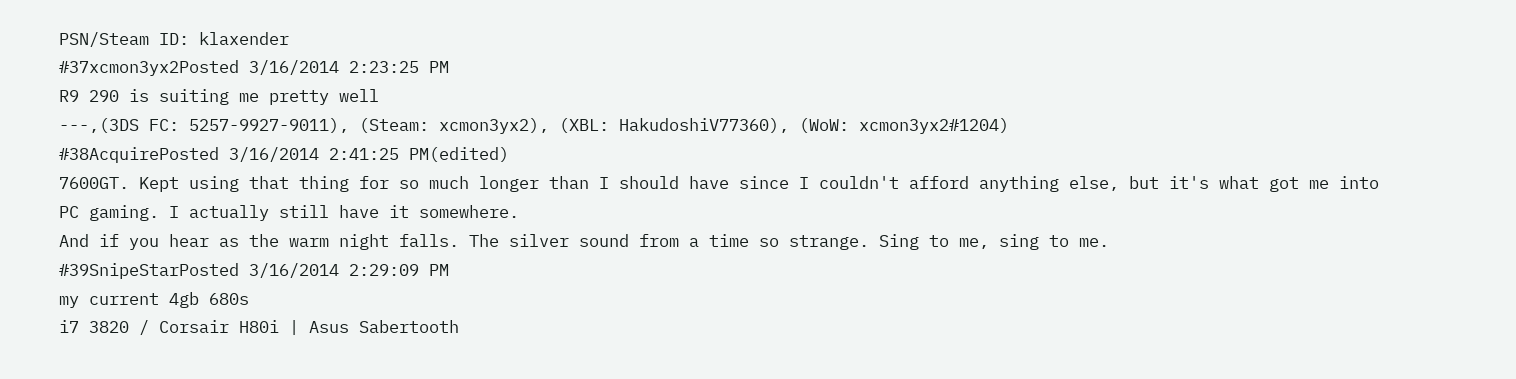PSN/Steam ID: klaxender
#37xcmon3yx2Posted 3/16/2014 2:23:25 PM
R9 290 is suiting me pretty well
---,(3DS FC: 5257-9927-9011), (Steam: xcmon3yx2), (XBL: HakudoshiV77360), (WoW: xcmon3yx2#1204)
#38AcquirePosted 3/16/2014 2:41:25 PM(edited)
7600GT. Kept using that thing for so much longer than I should have since I couldn't afford anything else, but it's what got me into PC gaming. I actually still have it somewhere.
And if you hear as the warm night falls. The silver sound from a time so strange. Sing to me, sing to me.
#39SnipeStarPosted 3/16/2014 2:29:09 PM
my current 4gb 680s
i7 3820 / Corsair H80i | Asus Sabertooth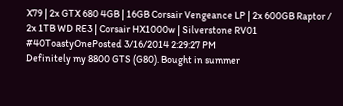X79 | 2x GTX 680 4GB | 16GB Corsair Vengeance LP | 2x 600GB Raptor / 2x 1TB WD RE3 | Corsair HX1000w | Silverstone RV01
#40ToastyOnePosted 3/16/2014 2:29:27 PM
Definitely my 8800 GTS (G80). Bought in summer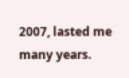2007, lasted me many years.